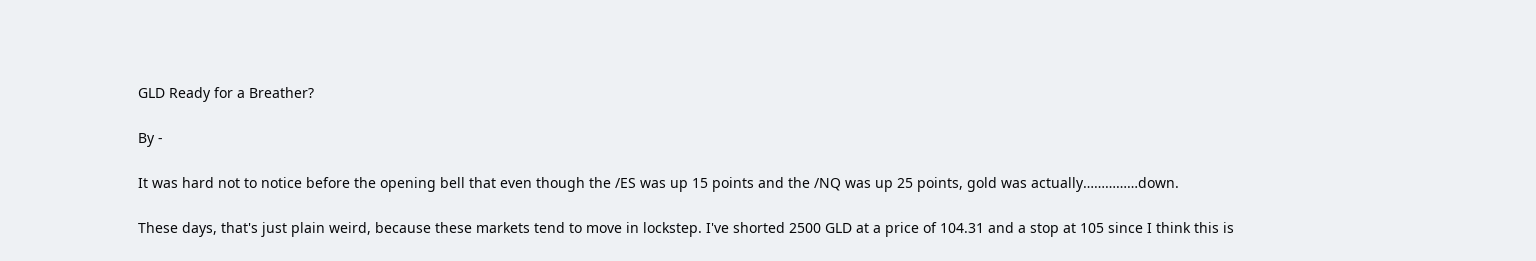GLD Ready for a Breather?

By -

It was hard not to notice before the opening bell that even though the /ES was up 15 points and the /NQ was up 25 points, gold was actually……………down.

These days, that's just plain weird, because these markets tend to move in lockstep. I've shorted 2500 GLD at a price of 104.31 and a stop at 105 since I think this is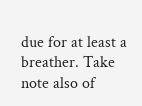due for at least a breather. Take note also of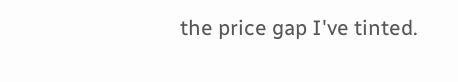the price gap I've tinted.